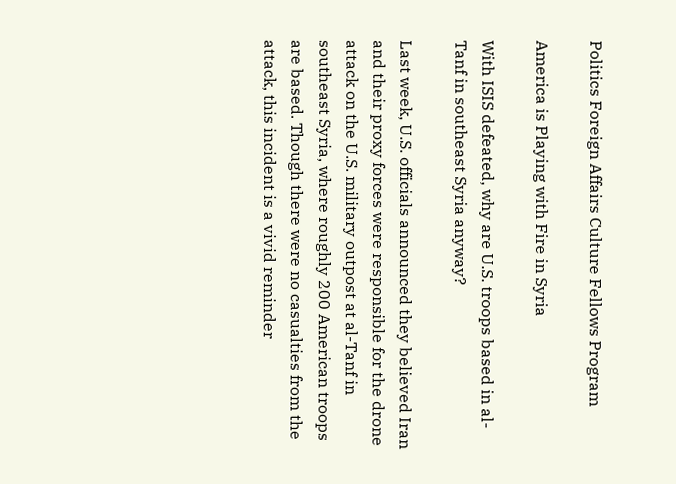Politics Foreign Affairs Culture Fellows Program

America is Playing with Fire in Syria

With ISIS defeated, why are U.S. troops based in al-Tanf in southeast Syria anyway?

Last week, U.S. officials announced they believed Iran and their proxy forces were responsible for the drone attack on the U.S. military outpost at al-Tanf in southeast Syria, where roughly 200 American troops are based. Though there were no casualties from the attack, this incident is a vivid reminder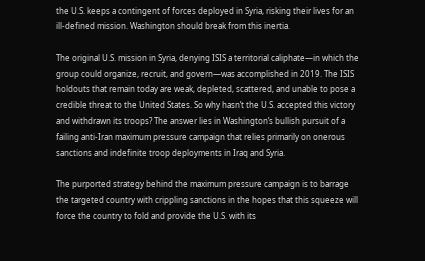the U.S. keeps a contingent of forces deployed in Syria, risking their lives for an ill-defined mission. Washington should break from this inertia.

The original U.S. mission in Syria, denying ISIS a territorial caliphate—in which the group could organize, recruit, and govern—was accomplished in 2019. The ISIS holdouts that remain today are weak, depleted, scattered, and unable to pose a credible threat to the United States. So why hasn’t the U.S. accepted this victory and withdrawn its troops? The answer lies in Washington’s bullish pursuit of a failing anti-Iran maximum pressure campaign that relies primarily on onerous sanctions and indefinite troop deployments in Iraq and Syria.

The purported strategy behind the maximum pressure campaign is to barrage the targeted country with crippling sanctions in the hopes that this squeeze will force the country to fold and provide the U.S. with its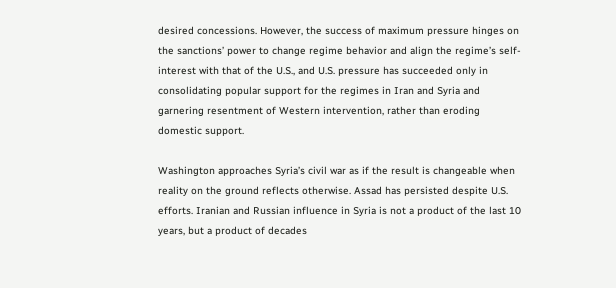desired concessions. However, the success of maximum pressure hinges on the sanctions’ power to change regime behavior and align the regime’s self-interest with that of the U.S., and U.S. pressure has succeeded only in consolidating popular support for the regimes in Iran and Syria and garnering resentment of Western intervention, rather than eroding domestic support.

Washington approaches Syria’s civil war as if the result is changeable when reality on the ground reflects otherwise. Assad has persisted despite U.S. efforts. Iranian and Russian influence in Syria is not a product of the last 10 years, but a product of decades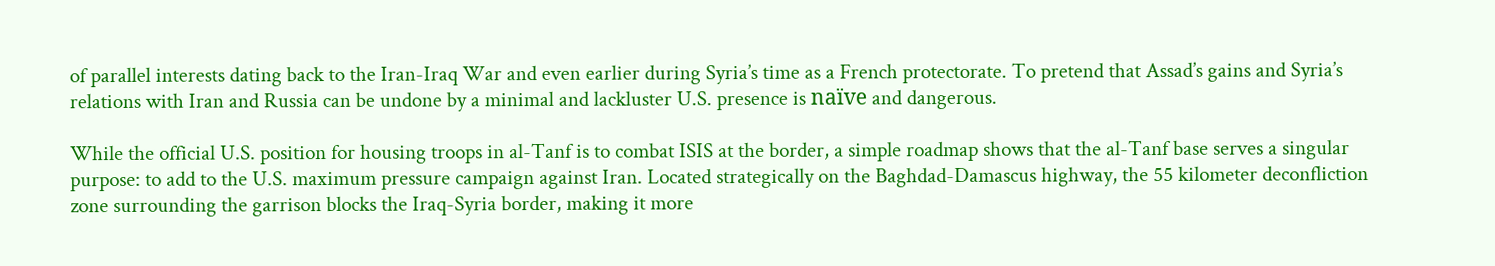of parallel interests dating back to the Iran-Iraq War and even earlier during Syria’s time as a French protectorate. To pretend that Assad’s gains and Syria’s relations with Iran and Russia can be undone by a minimal and lackluster U.S. presence is naïve and dangerous.

While the official U.S. position for housing troops in al-Tanf is to combat ISIS at the border, a simple roadmap shows that the al-Tanf base serves a singular purpose: to add to the U.S. maximum pressure campaign against Iran. Located strategically on the Baghdad-Damascus highway, the 55 kilometer deconfliction zone surrounding the garrison blocks the Iraq-Syria border, making it more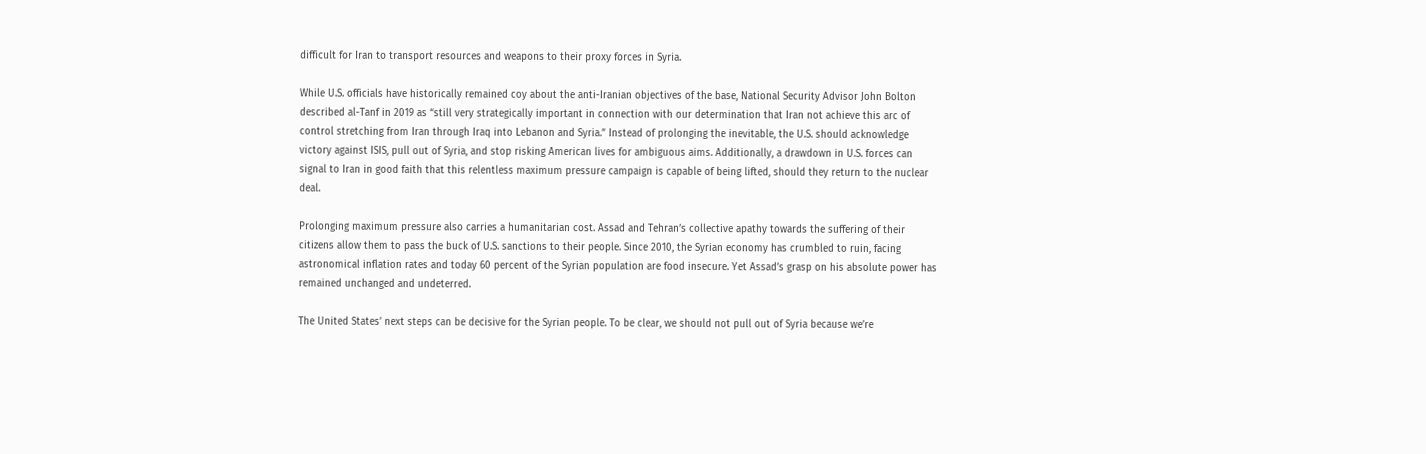difficult for Iran to transport resources and weapons to their proxy forces in Syria.

While U.S. officials have historically remained coy about the anti-Iranian objectives of the base, National Security Advisor John Bolton described al-Tanf in 2019 as “still very strategically important in connection with our determination that Iran not achieve this arc of control stretching from Iran through Iraq into Lebanon and Syria.” Instead of prolonging the inevitable, the U.S. should acknowledge victory against ISIS, pull out of Syria, and stop risking American lives for ambiguous aims. Additionally, a drawdown in U.S. forces can signal to Iran in good faith that this relentless maximum pressure campaign is capable of being lifted, should they return to the nuclear deal.

Prolonging maximum pressure also carries a humanitarian cost. Assad and Tehran’s collective apathy towards the suffering of their citizens allow them to pass the buck of U.S. sanctions to their people. Since 2010, the Syrian economy has crumbled to ruin, facing astronomical inflation rates and today 60 percent of the Syrian population are food insecure. Yet Assad’s grasp on his absolute power has remained unchanged and undeterred.

The United States’ next steps can be decisive for the Syrian people. To be clear, we should not pull out of Syria because we’re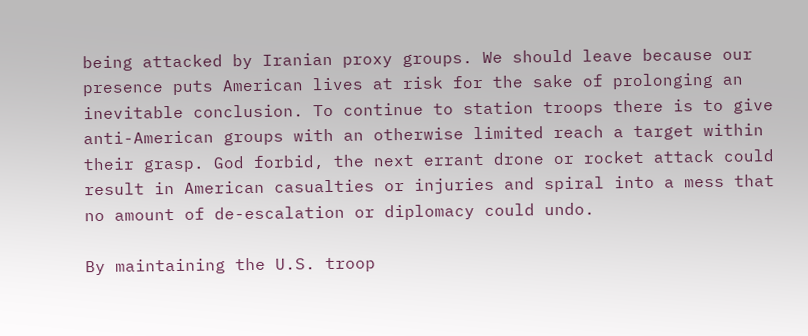being attacked by Iranian proxy groups. We should leave because our presence puts American lives at risk for the sake of prolonging an inevitable conclusion. To continue to station troops there is to give anti-American groups with an otherwise limited reach a target within their grasp. God forbid, the next errant drone or rocket attack could result in American casualties or injuries and spiral into a mess that no amount of de-escalation or diplomacy could undo.

By maintaining the U.S. troop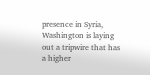presence in Syria, Washington is laying out a tripwire that has a higher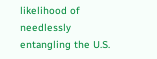likelihood of needlessly entangling the U.S.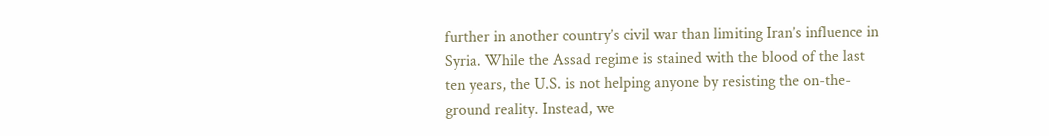further in another country’s civil war than limiting Iran’s influence in Syria. While the Assad regime is stained with the blood of the last ten years, the U.S. is not helping anyone by resisting the on-the-ground reality. Instead, we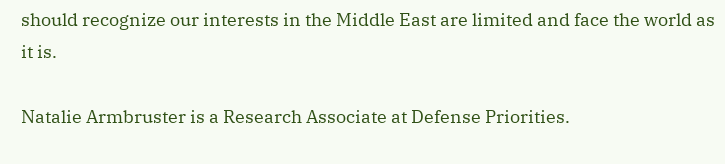should recognize our interests in the Middle East are limited and face the world as it is.

Natalie Armbruster is a Research Associate at Defense Priorities.